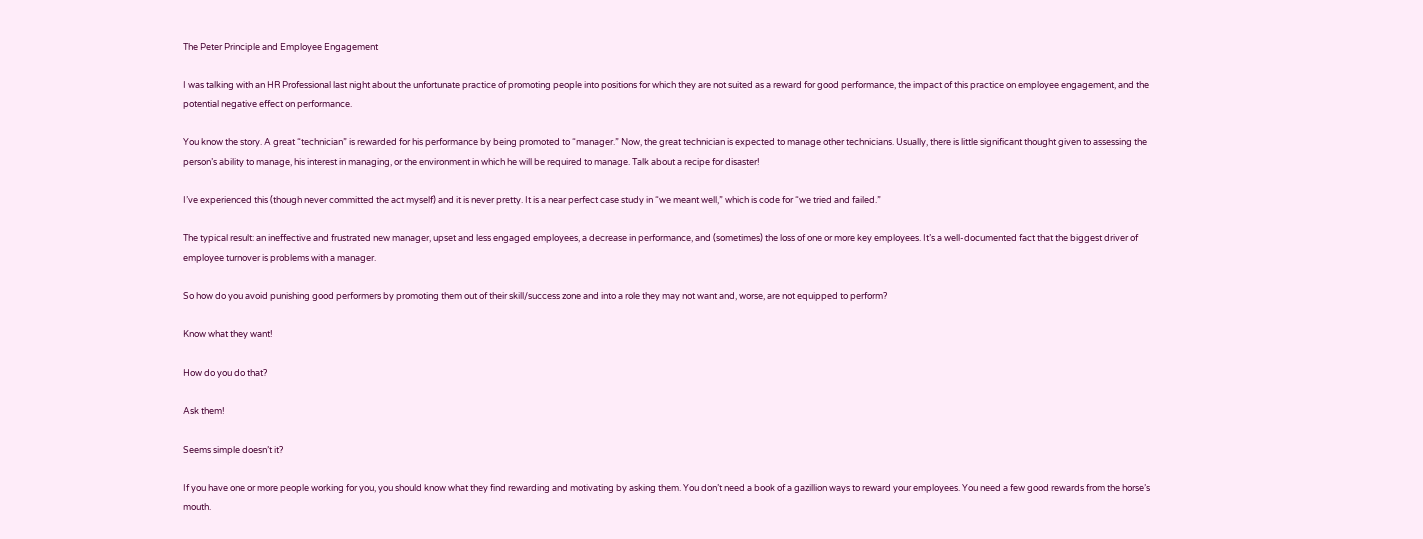The Peter Principle and Employee Engagement

I was talking with an HR Professional last night about the unfortunate practice of promoting people into positions for which they are not suited as a reward for good performance, the impact of this practice on employee engagement, and the potential negative effect on performance.

You know the story. A great “technician” is rewarded for his performance by being promoted to “manager.” Now, the great technician is expected to manage other technicians. Usually, there is little significant thought given to assessing the person’s ability to manage, his interest in managing, or the environment in which he will be required to manage. Talk about a recipe for disaster!

I’ve experienced this (though never committed the act myself) and it is never pretty. It is a near perfect case study in “we meant well,” which is code for “we tried and failed.”

The typical result: an ineffective and frustrated new manager, upset and less engaged employees, a decrease in performance, and (sometimes) the loss of one or more key employees. It’s a well-documented fact that the biggest driver of employee turnover is problems with a manager.

So how do you avoid punishing good performers by promoting them out of their skill/success zone and into a role they may not want and, worse, are not equipped to perform?

Know what they want!

How do you do that?

Ask them!

Seems simple doesn’t it?

If you have one or more people working for you, you should know what they find rewarding and motivating by asking them. You don’t need a book of a gazillion ways to reward your employees. You need a few good rewards from the horse’s mouth.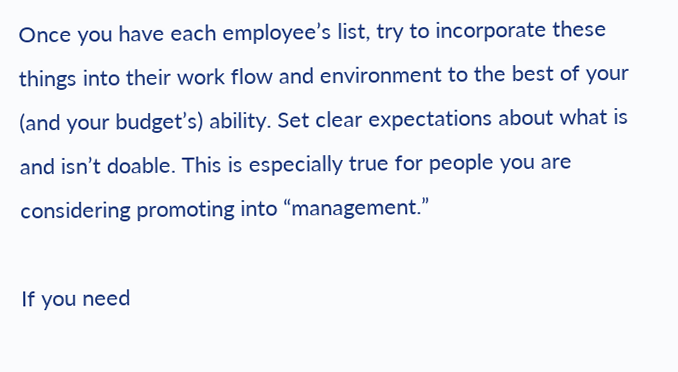Once you have each employee’s list, try to incorporate these things into their work flow and environment to the best of your (and your budget’s) ability. Set clear expectations about what is and isn’t doable. This is especially true for people you are considering promoting into “management.”

If you need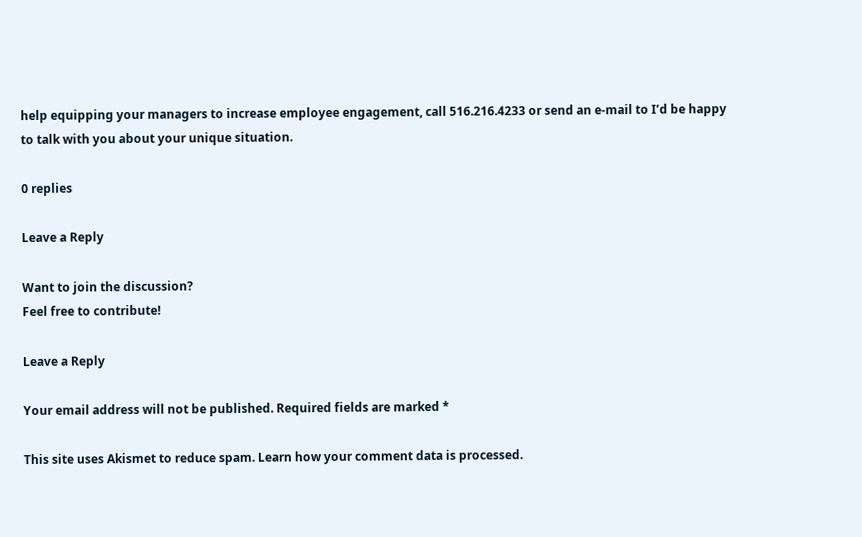help equipping your managers to increase employee engagement, call 516.216.4233 or send an e-mail to I’d be happy to talk with you about your unique situation.

0 replies

Leave a Reply

Want to join the discussion?
Feel free to contribute!

Leave a Reply

Your email address will not be published. Required fields are marked *

This site uses Akismet to reduce spam. Learn how your comment data is processed.